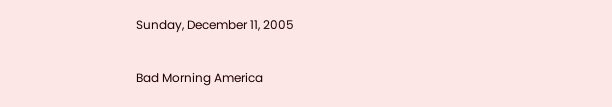Sunday, December 11, 2005

Bad Morning America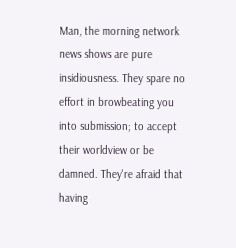Man, the morning network news shows are pure insidiousness. They spare no effort in browbeating you into submission; to accept their worldview or be damned. They're afraid that having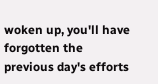woken up, you'll have forgotten the previous day's efforts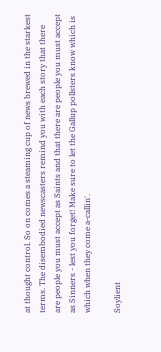at thought control. So on comes a steaming cup of news brewed in the starkest terms. The disembodied newscasters remind you with each story that there are people you must accept as Saints and that there are people you must accept as Sinners - lest you forget! Make sure to let the Gallup pollsters know which is which when they come a-callin'.

Soylient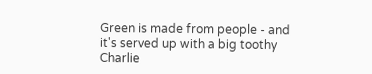Green is made from people - and it's served up with a big toothy Charlie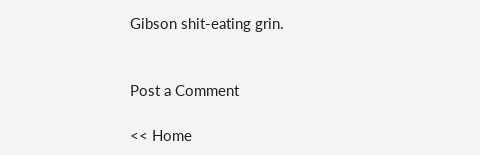Gibson shit-eating grin.


Post a Comment

<< Home